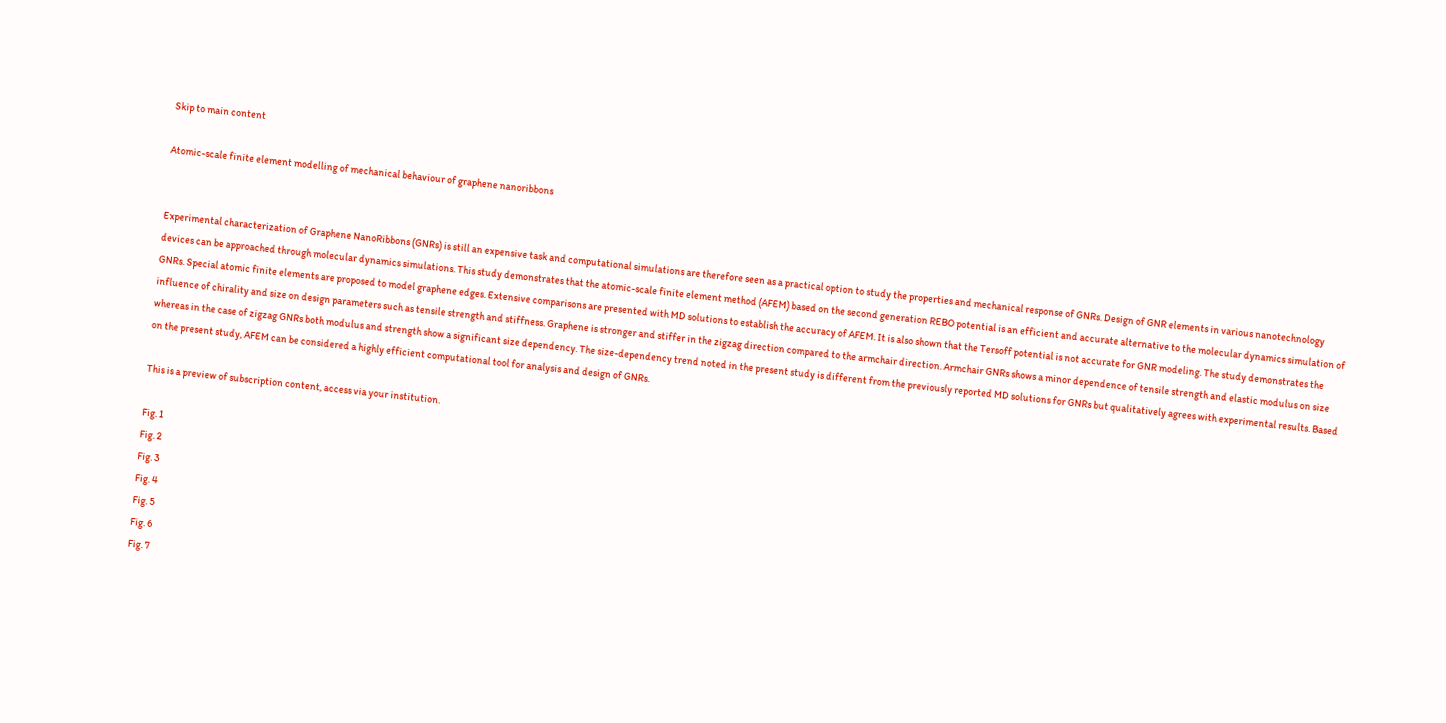Skip to main content

Atomic-scale finite element modelling of mechanical behaviour of graphene nanoribbons


Experimental characterization of Graphene NanoRibbons (GNRs) is still an expensive task and computational simulations are therefore seen as a practical option to study the properties and mechanical response of GNRs. Design of GNR elements in various nanotechnology devices can be approached through molecular dynamics simulations. This study demonstrates that the atomic-scale finite element method (AFEM) based on the second generation REBO potential is an efficient and accurate alternative to the molecular dynamics simulation of GNRs. Special atomic finite elements are proposed to model graphene edges. Extensive comparisons are presented with MD solutions to establish the accuracy of AFEM. It is also shown that the Tersoff potential is not accurate for GNR modeling. The study demonstrates the influence of chirality and size on design parameters such as tensile strength and stiffness. Graphene is stronger and stiffer in the zigzag direction compared to the armchair direction. Armchair GNRs shows a minor dependence of tensile strength and elastic modulus on size whereas in the case of zigzag GNRs both modulus and strength show a significant size dependency. The size-dependency trend noted in the present study is different from the previously reported MD solutions for GNRs but qualitatively agrees with experimental results. Based on the present study, AFEM can be considered a highly efficient computational tool for analysis and design of GNRs.

This is a preview of subscription content, access via your institution.

Fig. 1
Fig. 2
Fig. 3
Fig. 4
Fig. 5
Fig. 6
Fig. 7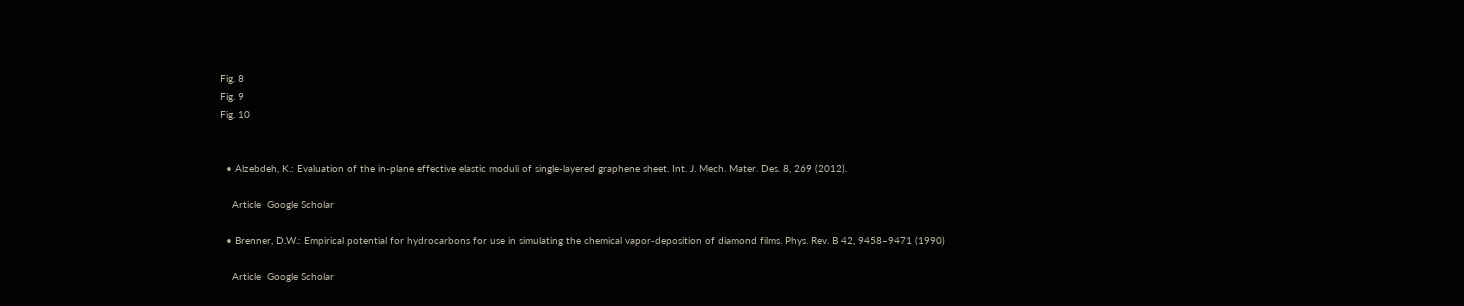Fig. 8
Fig. 9
Fig. 10


  • Alzebdeh, K.: Evaluation of the in-plane effective elastic moduli of single-layered graphene sheet. Int. J. Mech. Mater. Des. 8, 269 (2012).

    Article  Google Scholar

  • Brenner, D.W.: Empirical potential for hydrocarbons for use in simulating the chemical vapor-deposition of diamond films. Phys. Rev. B 42, 9458–9471 (1990)

    Article  Google Scholar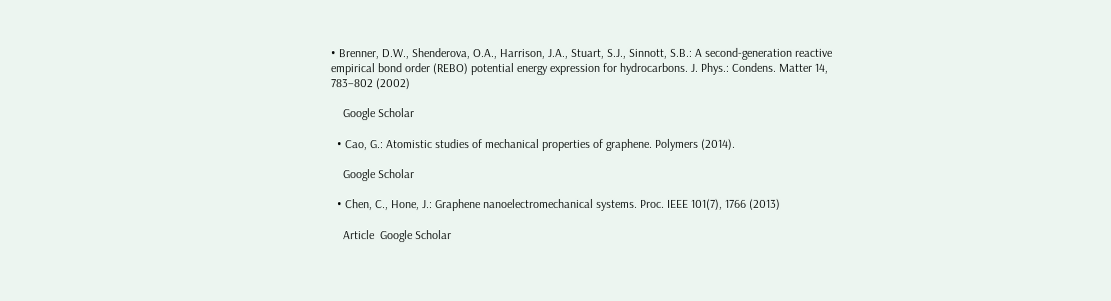• Brenner, D.W., Shenderova, O.A., Harrison, J.A., Stuart, S.J., Sinnott, S.B.: A second-generation reactive empirical bond order (REBO) potential energy expression for hydrocarbons. J. Phys.: Condens. Matter 14, 783–802 (2002)

    Google Scholar

  • Cao, G.: Atomistic studies of mechanical properties of graphene. Polymers (2014).

    Google Scholar

  • Chen, C., Hone, J.: Graphene nanoelectromechanical systems. Proc. IEEE 101(7), 1766 (2013)

    Article  Google Scholar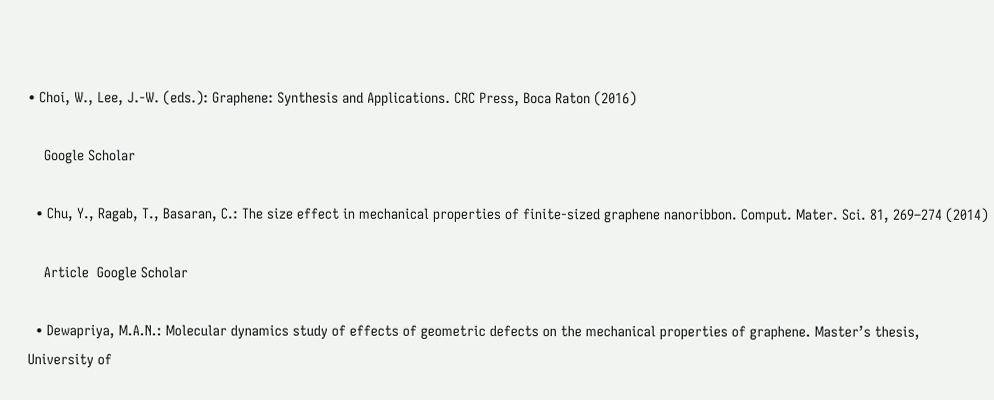• Choi, W., Lee, J.-W. (eds.): Graphene: Synthesis and Applications. CRC Press, Boca Raton (2016)

    Google Scholar

  • Chu, Y., Ragab, T., Basaran, C.: The size effect in mechanical properties of finite-sized graphene nanoribbon. Comput. Mater. Sci. 81, 269–274 (2014)

    Article  Google Scholar

  • Dewapriya, M.A.N.: Molecular dynamics study of effects of geometric defects on the mechanical properties of graphene. Master’s thesis, University of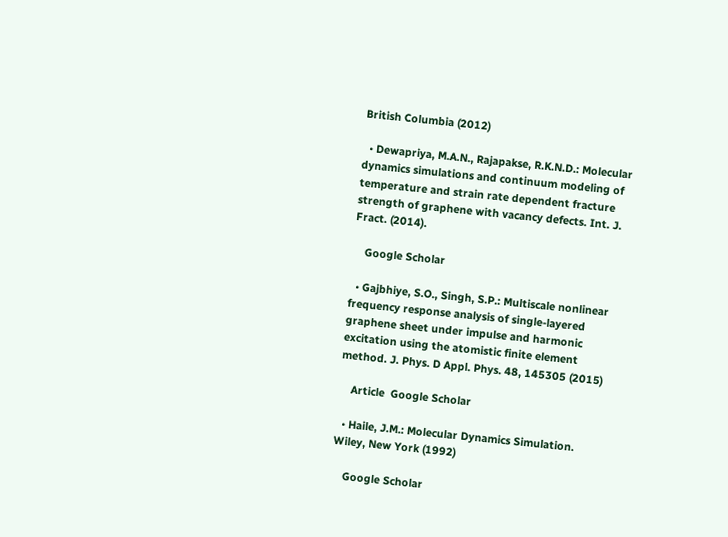British Columbia (2012)

  • Dewapriya, M.A.N., Rajapakse, R.K.N.D.: Molecular dynamics simulations and continuum modeling of temperature and strain rate dependent fracture strength of graphene with vacancy defects. Int. J. Fract. (2014).

    Google Scholar

  • Gajbhiye, S.O., Singh, S.P.: Multiscale nonlinear frequency response analysis of single-layered graphene sheet under impulse and harmonic excitation using the atomistic finite element method. J. Phys. D Appl. Phys. 48, 145305 (2015)

    Article  Google Scholar

  • Haile, J.M.: Molecular Dynamics Simulation. Wiley, New York (1992)

    Google Scholar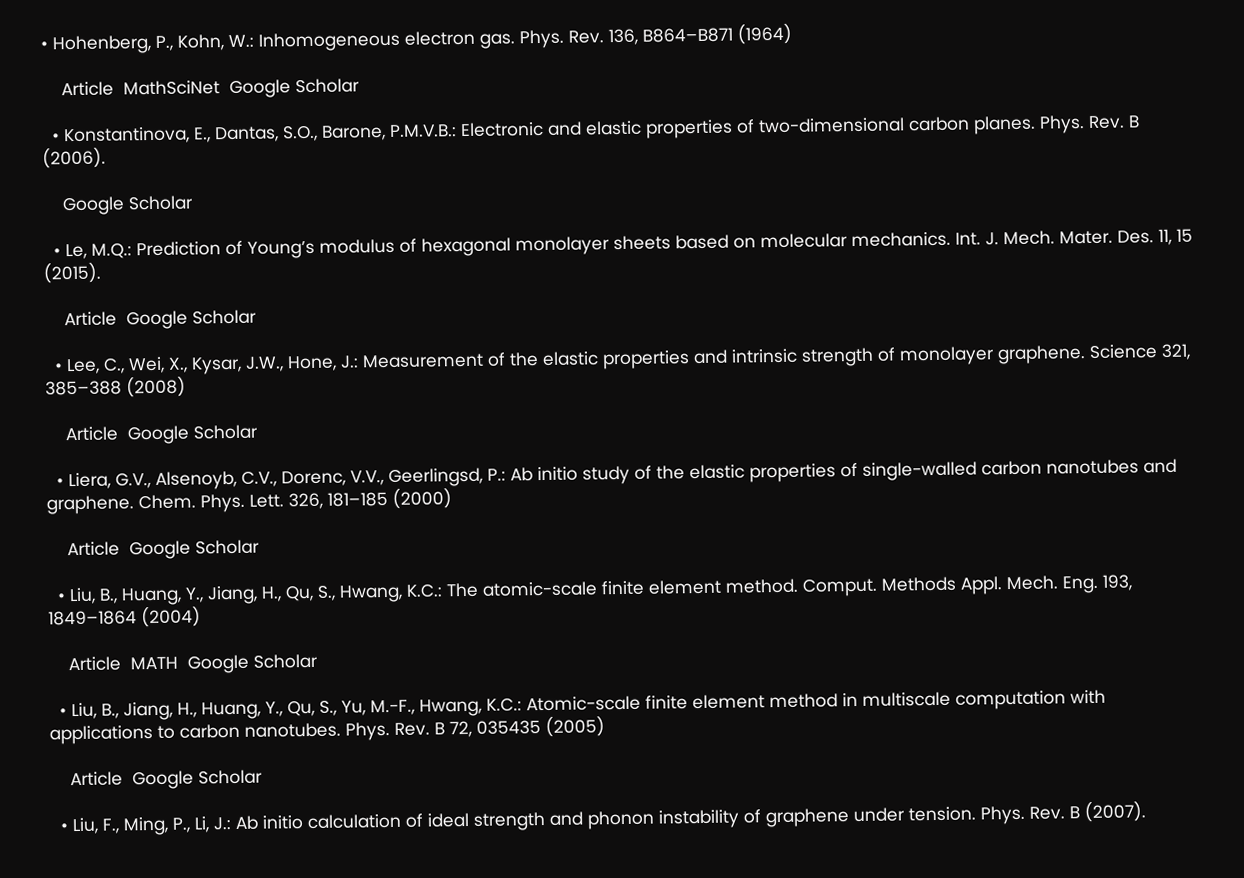• Hohenberg, P., Kohn, W.: Inhomogeneous electron gas. Phys. Rev. 136, B864–B871 (1964)

    Article  MathSciNet  Google Scholar

  • Konstantinova, E., Dantas, S.O., Barone, P.M.V.B.: Electronic and elastic properties of two-dimensional carbon planes. Phys. Rev. B (2006).

    Google Scholar

  • Le, M.Q.: Prediction of Young’s modulus of hexagonal monolayer sheets based on molecular mechanics. Int. J. Mech. Mater. Des. 11, 15 (2015).

    Article  Google Scholar

  • Lee, C., Wei, X., Kysar, J.W., Hone, J.: Measurement of the elastic properties and intrinsic strength of monolayer graphene. Science 321, 385–388 (2008)

    Article  Google Scholar

  • Liera, G.V., Alsenoyb, C.V., Dorenc, V.V., Geerlingsd, P.: Ab initio study of the elastic properties of single-walled carbon nanotubes and graphene. Chem. Phys. Lett. 326, 181–185 (2000)

    Article  Google Scholar

  • Liu, B., Huang, Y., Jiang, H., Qu, S., Hwang, K.C.: The atomic-scale finite element method. Comput. Methods Appl. Mech. Eng. 193, 1849–1864 (2004)

    Article  MATH  Google Scholar

  • Liu, B., Jiang, H., Huang, Y., Qu, S., Yu, M.-F., Hwang, K.C.: Atomic-scale finite element method in multiscale computation with applications to carbon nanotubes. Phys. Rev. B 72, 035435 (2005)

    Article  Google Scholar

  • Liu, F., Ming, P., Li, J.: Ab initio calculation of ideal strength and phonon instability of graphene under tension. Phys. Rev. B (2007).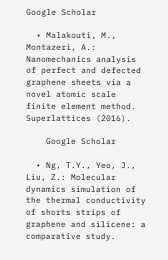Google Scholar

  • Malakouti, M., Montazeri, A.: Nanomechanics analysis of perfect and defected graphene sheets via a novel atomic scale finite element method. Superlattices (2016).

    Google Scholar

  • Ng, T.Y., Yeo, J., Liu, Z.: Molecular dynamics simulation of the thermal conductivity of shorts strips of graphene and silicene: a comparative study.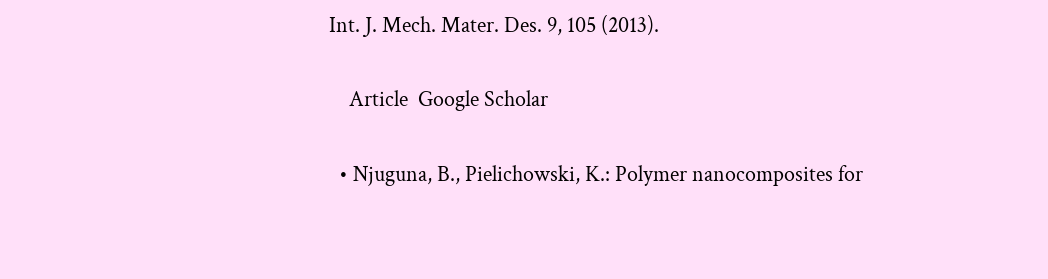Int. J. Mech. Mater. Des. 9, 105 (2013).

    Article  Google Scholar

  • Njuguna, B., Pielichowski, K.: Polymer nanocomposites for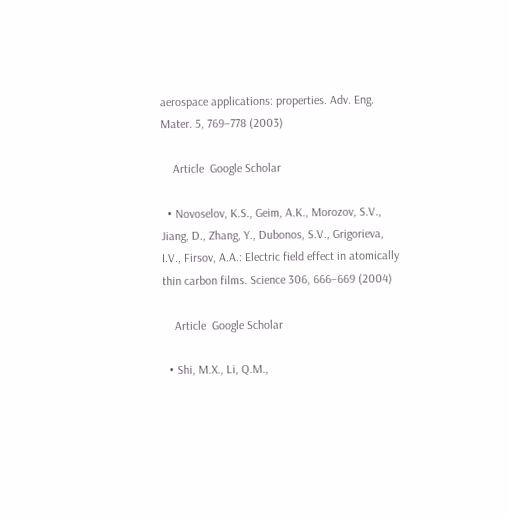aerospace applications: properties. Adv. Eng. Mater. 5, 769–778 (2003)

    Article  Google Scholar

  • Novoselov, K.S., Geim, A.K., Morozov, S.V., Jiang, D., Zhang, Y., Dubonos, S.V., Grigorieva, I.V., Firsov, A.A.: Electric field effect in atomically thin carbon films. Science 306, 666–669 (2004)

    Article  Google Scholar

  • Shi, M.X., Li, Q.M.,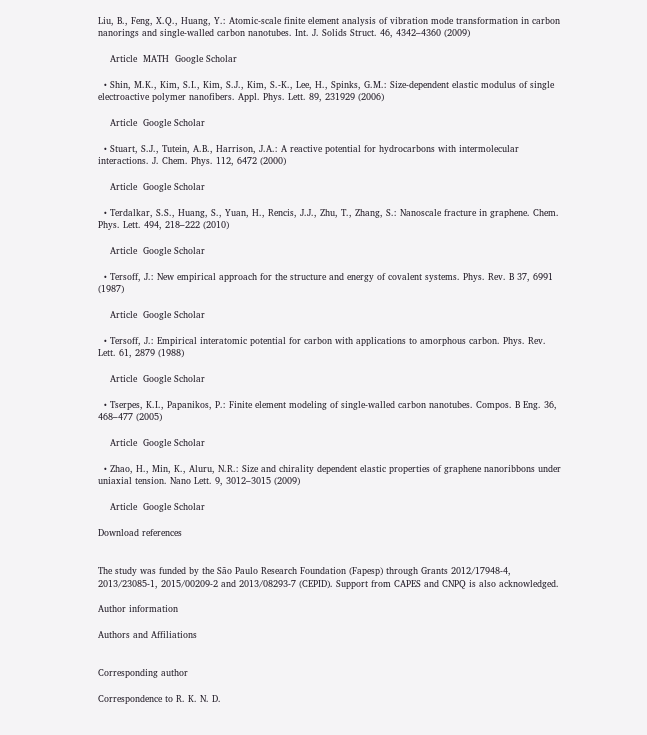Liu, B., Feng, X.Q., Huang, Y.: Atomic-scale finite element analysis of vibration mode transformation in carbon nanorings and single-walled carbon nanotubes. Int. J. Solids Struct. 46, 4342–4360 (2009)

    Article  MATH  Google Scholar

  • Shin, M.K., Kim, S.I., Kim, S.J., Kim, S.-K., Lee, H., Spinks, G.M.: Size-dependent elastic modulus of single electroactive polymer nanofibers. Appl. Phys. Lett. 89, 231929 (2006)

    Article  Google Scholar

  • Stuart, S.J., Tutein, A.B., Harrison, J.A.: A reactive potential for hydrocarbons with intermolecular interactions. J. Chem. Phys. 112, 6472 (2000)

    Article  Google Scholar

  • Terdalkar, S.S., Huang, S., Yuan, H., Rencis, J.J., Zhu, T., Zhang, S.: Nanoscale fracture in graphene. Chem. Phys. Lett. 494, 218–222 (2010)

    Article  Google Scholar

  • Tersoff, J.: New empirical approach for the structure and energy of covalent systems. Phys. Rev. B 37, 6991 (1987)

    Article  Google Scholar

  • Tersoff, J.: Empirical interatomic potential for carbon with applications to amorphous carbon. Phys. Rev. Lett. 61, 2879 (1988)

    Article  Google Scholar

  • Tserpes, K.I., Papanikos, P.: Finite element modeling of single-walled carbon nanotubes. Compos. B Eng. 36, 468–477 (2005)

    Article  Google Scholar

  • Zhao, H., Min, K., Aluru, N.R.: Size and chirality dependent elastic properties of graphene nanoribbons under uniaxial tension. Nano Lett. 9, 3012–3015 (2009)

    Article  Google Scholar

Download references


The study was funded by the São Paulo Research Foundation (Fapesp) through Grants 2012/17948-4, 2013/23085-1, 2015/00209-2 and 2013/08293-7 (CEPID). Support from CAPES and CNPQ is also acknowledged.

Author information

Authors and Affiliations


Corresponding author

Correspondence to R. K. N. D.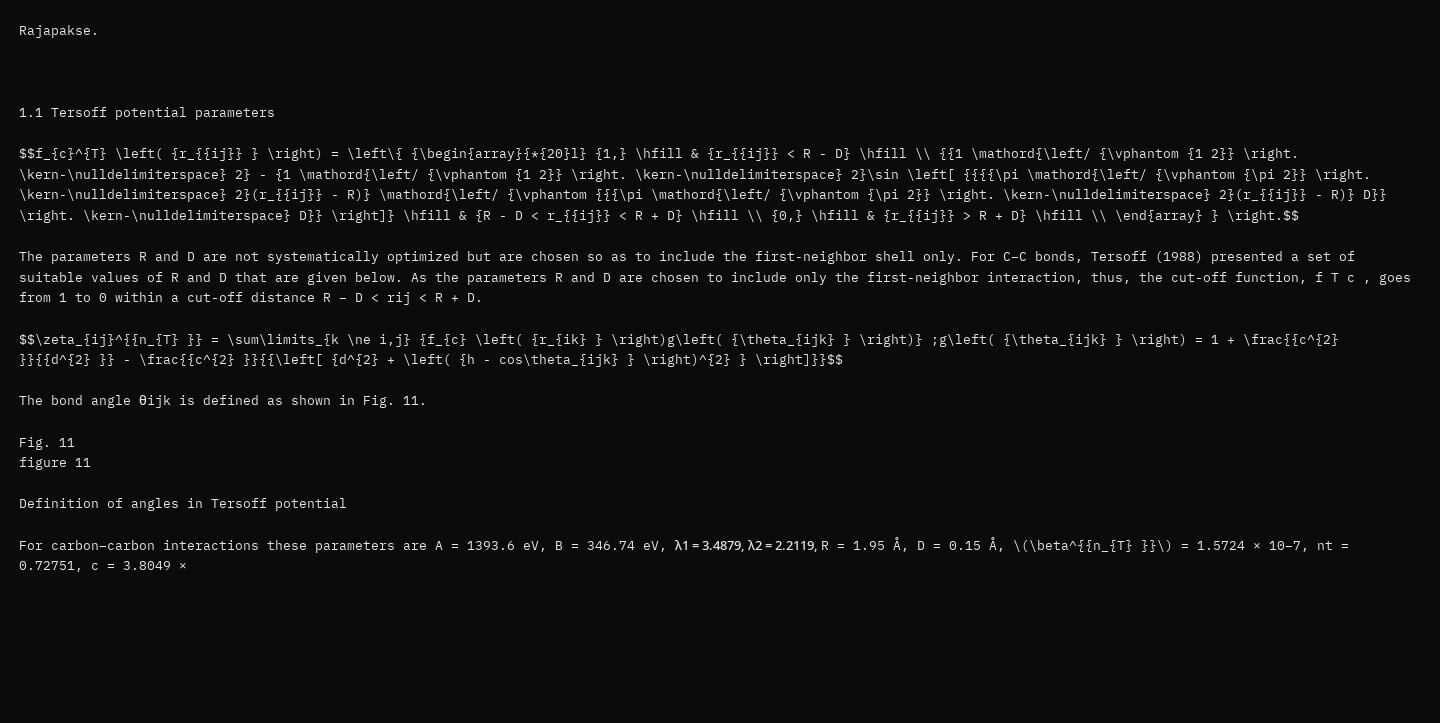Rajapakse.



1.1 Tersoff potential parameters

$$f_{c}^{T} \left( {r_{{ij}} } \right) = \left\{ {\begin{array}{*{20}l} {1,} \hfill & {r_{{ij}} < R - D} \hfill \\ {{1 \mathord{\left/ {\vphantom {1 2}} \right. \kern-\nulldelimiterspace} 2} - {1 \mathord{\left/ {\vphantom {1 2}} \right. \kern-\nulldelimiterspace} 2}\sin \left[ {{{{\pi \mathord{\left/ {\vphantom {\pi 2}} \right. \kern-\nulldelimiterspace} 2}(r_{{ij}} - R)} \mathord{\left/ {\vphantom {{{\pi \mathord{\left/ {\vphantom {\pi 2}} \right. \kern-\nulldelimiterspace} 2}(r_{{ij}} - R)} D}} \right. \kern-\nulldelimiterspace} D}} \right]} \hfill & {R - D < r_{{ij}} < R + D} \hfill \\ {0,} \hfill & {r_{{ij}} > R + D} \hfill \\ \end{array} } \right.$$

The parameters R and D are not systematically optimized but are chosen so as to include the first-neighbor shell only. For C–C bonds, Tersoff (1988) presented a set of suitable values of R and D that are given below. As the parameters R and D are chosen to include only the first-neighbor interaction, thus, the cut-off function, f T c , goes from 1 to 0 within a cut-off distance R − D < rij < R + D.

$$\zeta_{ij}^{{n_{T} }} = \sum\limits_{k \ne i,j} {f_{c} \left( {r_{ik} } \right)g\left( {\theta_{ijk} } \right)} ;g\left( {\theta_{ijk} } \right) = 1 + \frac{{c^{2} }}{{d^{2} }} - \frac{{c^{2} }}{{\left[ {d^{2} + \left( {h - cos\theta_{ijk} } \right)^{2} } \right]}}$$

The bond angle θijk is defined as shown in Fig. 11.

Fig. 11
figure 11

Definition of angles in Tersoff potential

For carbon–carbon interactions these parameters are A = 1393.6 eV, B = 346.74 eV, λ1 = 3.4879, λ2 = 2.2119, R = 1.95 Å, D = 0.15 Å, \(\beta^{{n_{T} }}\) = 1.5724 × 10−7, nt = 0.72751, c = 3.8049 ×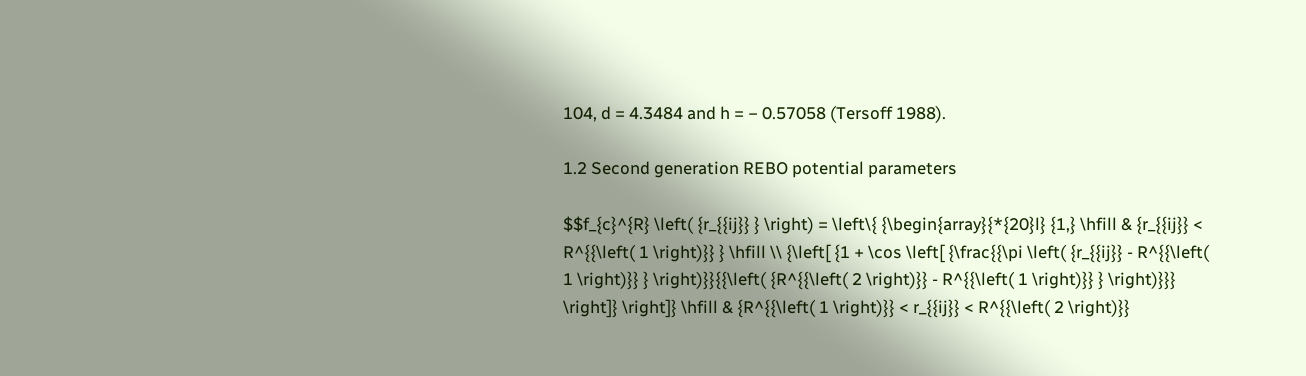104, d = 4.3484 and h = − 0.57058 (Tersoff 1988).

1.2 Second generation REBO potential parameters

$$f_{c}^{R} \left( {r_{{ij}} } \right) = \left\{ {\begin{array}{*{20}l} {1,} \hfill & {r_{{ij}} < R^{{\left( 1 \right)}} } \hfill \\ {\left[ {1 + \cos \left[ {\frac{{\pi \left( {r_{{ij}} - R^{{\left( 1 \right)}} } \right)}}{{\left( {R^{{\left( 2 \right)}} - R^{{\left( 1 \right)}} } \right)}}} \right]} \right]} \hfill & {R^{{\left( 1 \right)}} < r_{{ij}} < R^{{\left( 2 \right)}}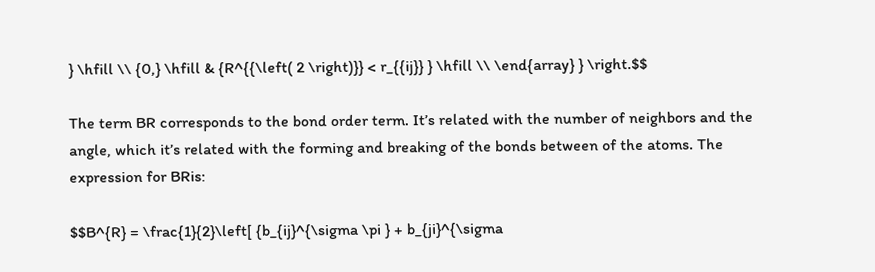} \hfill \\ {0,} \hfill & {R^{{\left( 2 \right)}} < r_{{ij}} } \hfill \\ \end{array} } \right.$$

The term BR corresponds to the bond order term. It’s related with the number of neighbors and the angle, which it’s related with the forming and breaking of the bonds between of the atoms. The expression for BRis:

$$B^{R} = \frac{1}{2}\left[ {b_{ij}^{\sigma \pi } + b_{ji}^{\sigma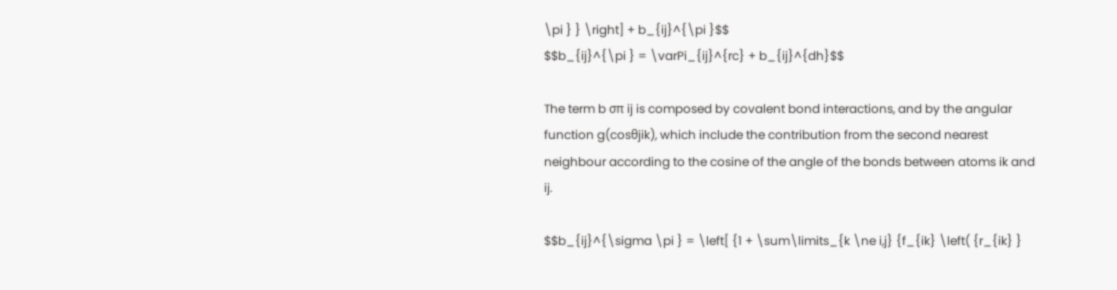\pi } } \right] + b_{ij}^{\pi }$$
$$b_{ij}^{\pi } = \varPi_{ij}^{rc} + b_{ij}^{dh}$$

The term b σπ ij is composed by covalent bond interactions, and by the angular function g(cosθjik), which include the contribution from the second nearest neighbour according to the cosine of the angle of the bonds between atoms ik and ij.

$$b_{ij}^{\sigma \pi } = \left[ {1 + \sum\limits_{k \ne i,j} {f_{ik} \left( {r_{ik} }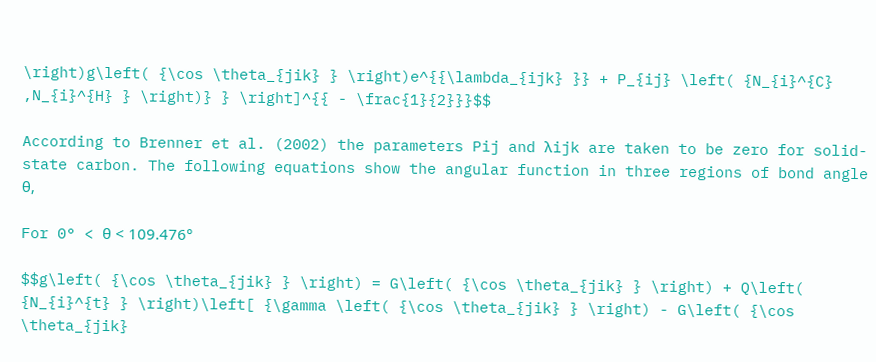\right)g\left( {\cos \theta_{jik} } \right)e^{{\lambda_{ijk} }} + P_{ij} \left( {N_{i}^{C} ,N_{i}^{H} } \right)} } \right]^{{ - \frac{1}{2}}}$$

According to Brenner et al. (2002) the parameters Pij and λijk are taken to be zero for solid-state carbon. The following equations show the angular function in three regions of bond angle θ,

For 0° < θ < 109.476°

$$g\left( {\cos \theta_{jik} } \right) = G\left( {\cos \theta_{jik} } \right) + Q\left( {N_{i}^{t} } \right)\left[ {\gamma \left( {\cos \theta_{jik} } \right) - G\left( {\cos \theta_{jik}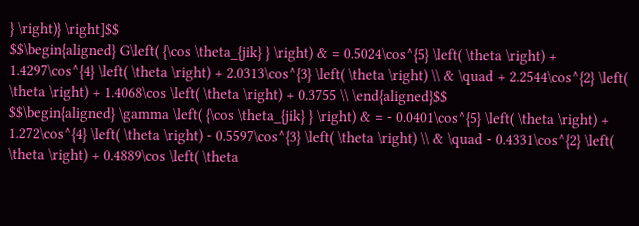} \right)} \right]$$
$$\begin{aligned} G\left( {\cos \theta_{jik} } \right) & = 0.5024\cos^{5} \left( \theta \right) + 1.4297\cos^{4} \left( \theta \right) + 2.0313\cos^{3} \left( \theta \right) \\ & \quad + 2.2544\cos^{2} \left( \theta \right) + 1.4068\cos \left( \theta \right) + 0.3755 \\ \end{aligned}$$
$$\begin{aligned} \gamma \left( {\cos \theta_{jik} } \right) & = - 0.0401\cos^{5} \left( \theta \right) + 1.272\cos^{4} \left( \theta \right) - 0.5597\cos^{3} \left( \theta \right) \\ & \quad - 0.4331\cos^{2} \left( \theta \right) + 0.4889\cos \left( \theta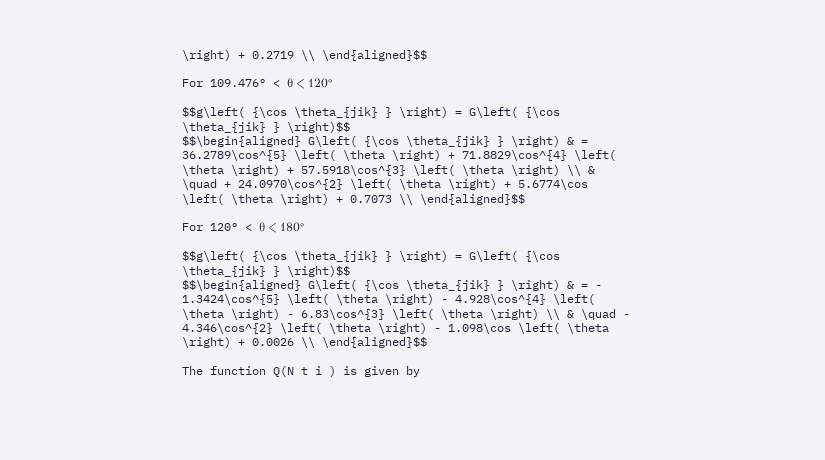\right) + 0.2719 \\ \end{aligned}$$

For 109.476° < θ < 120°

$$g\left( {\cos \theta_{jik} } \right) = G\left( {\cos \theta_{jik} } \right)$$
$$\begin{aligned} G\left( {\cos \theta_{jik} } \right) & = 36.2789\cos^{5} \left( \theta \right) + 71.8829\cos^{4} \left( \theta \right) + 57.5918\cos^{3} \left( \theta \right) \\ & \quad + 24.0970\cos^{2} \left( \theta \right) + 5.6774\cos \left( \theta \right) + 0.7073 \\ \end{aligned}$$

For 120° < θ < 180°

$$g\left( {\cos \theta_{jik} } \right) = G\left( {\cos \theta_{jik} } \right)$$
$$\begin{aligned} G\left( {\cos \theta_{jik} } \right) & = - 1.3424\cos^{5} \left( \theta \right) - 4.928\cos^{4} \left( \theta \right) - 6.83\cos^{3} \left( \theta \right) \\ & \quad - 4.346\cos^{2} \left( \theta \right) - 1.098\cos \left( \theta \right) + 0.0026 \\ \end{aligned}$$

The function Q(N t i ) is given by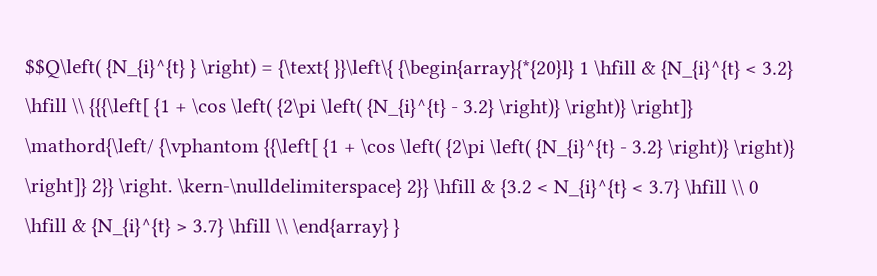$$Q\left( {N_{i}^{t} } \right) = {\text{ }}\left\{ {\begin{array}{*{20}l} 1 \hfill & {N_{i}^{t} < 3.2} \hfill \\ {{{\left[ {1 + \cos \left( {2\pi \left( {N_{i}^{t} - 3.2} \right)} \right)} \right]} \mathord{\left/ {\vphantom {{\left[ {1 + \cos \left( {2\pi \left( {N_{i}^{t} - 3.2} \right)} \right)} \right]} 2}} \right. \kern-\nulldelimiterspace} 2}} \hfill & {3.2 < N_{i}^{t} < 3.7} \hfill \\ 0 \hfill & {N_{i}^{t} > 3.7} \hfill \\ \end{array} }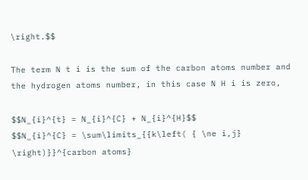\right.$$

The term N t i is the sum of the carbon atoms number and the hydrogen atoms number, in this case N H i is zero,

$$N_{i}^{t} = N_{i}^{C} + N_{i}^{H}$$
$$N_{i}^{C} = \sum\limits_{{k\left( { \ne i,j} \right)}}^{carbon atoms}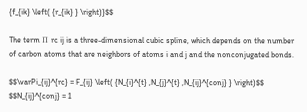{f_{ik} \left( {r_{ik} } \right)}$$

The term Π rc ij is a three-dimensional cubic spline, which depends on the number of carbon atoms that are neighbors of atoms i and j and the nonconjugated bonds.

$$\varPi_{ij}^{rc} = F_{ij} \left( {N_{i}^{t} ,N_{j}^{t} ,N_{ij}^{conj} } \right)$$
$$N_{ij}^{conj} = 1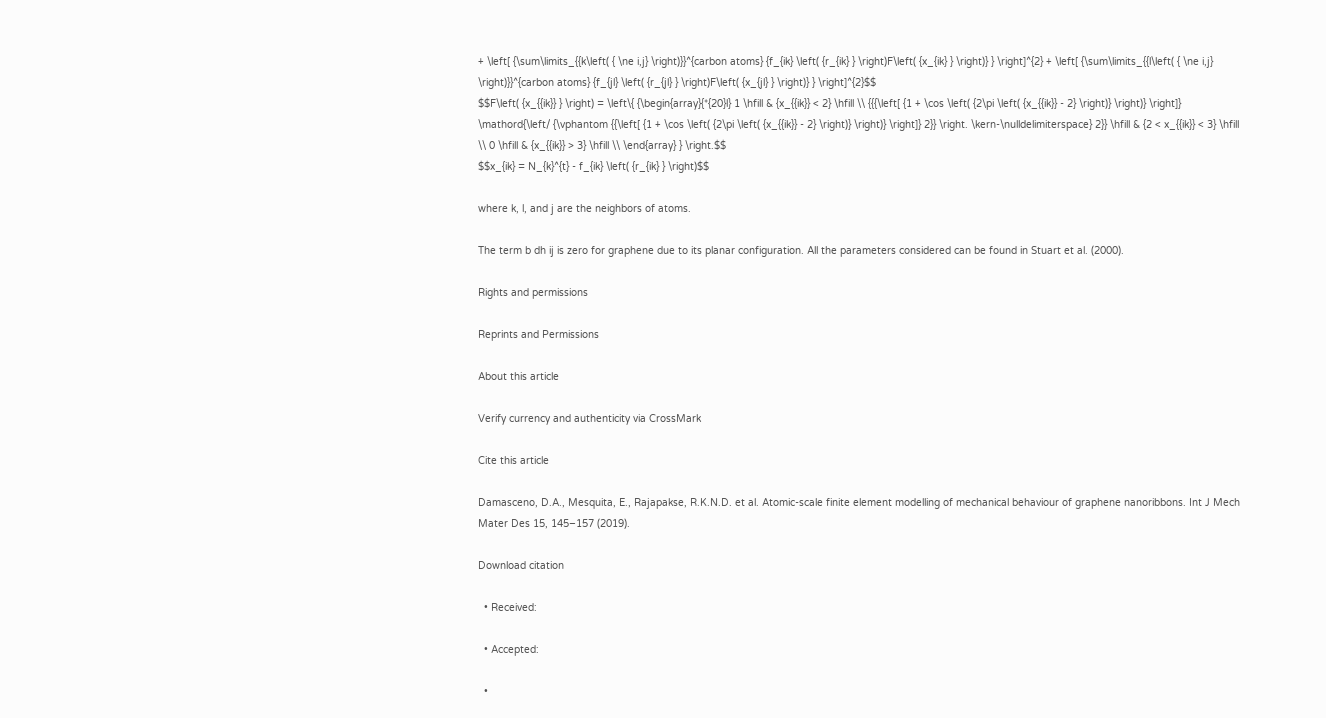+ \left[ {\sum\limits_{{k\left( { \ne i,j} \right)}}^{carbon atoms} {f_{ik} \left( {r_{ik} } \right)F\left( {x_{ik} } \right)} } \right]^{2} + \left[ {\sum\limits_{{l\left( { \ne i,j} \right)}}^{carbon atoms} {f_{jl} \left( {r_{jl} } \right)F\left( {x_{jl} } \right)} } \right]^{2}$$
$$F\left( {x_{{ik}} } \right) = \left\{ {\begin{array}{*{20}l} 1 \hfill & {x_{{ik}} < 2} \hfill \\ {{{\left[ {1 + \cos \left( {2\pi \left( {x_{{ik}} - 2} \right)} \right)} \right]} \mathord{\left/ {\vphantom {{\left[ {1 + \cos \left( {2\pi \left( {x_{{ik}} - 2} \right)} \right)} \right]} 2}} \right. \kern-\nulldelimiterspace} 2}} \hfill & {2 < x_{{ik}} < 3} \hfill \\ 0 \hfill & {x_{{ik}} > 3} \hfill \\ \end{array} } \right.$$
$$x_{ik} = N_{k}^{t} - f_{ik} \left( {r_{ik} } \right)$$

where k, l, and j are the neighbors of atoms.

The term b dh ij is zero for graphene due to its planar configuration. All the parameters considered can be found in Stuart et al. (2000).

Rights and permissions

Reprints and Permissions

About this article

Verify currency and authenticity via CrossMark

Cite this article

Damasceno, D.A., Mesquita, E., Rajapakse, R.K.N.D. et al. Atomic-scale finite element modelling of mechanical behaviour of graphene nanoribbons. Int J Mech Mater Des 15, 145–157 (2019).

Download citation

  • Received:

  • Accepted:

  •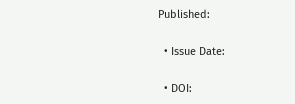Published:

  • Issue Date:

  • DOI: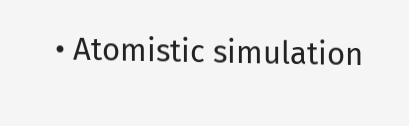• Atomistic simulation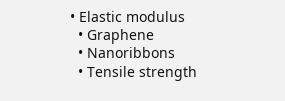• Elastic modulus
  • Graphene
  • Nanoribbons
  • Tensile strength